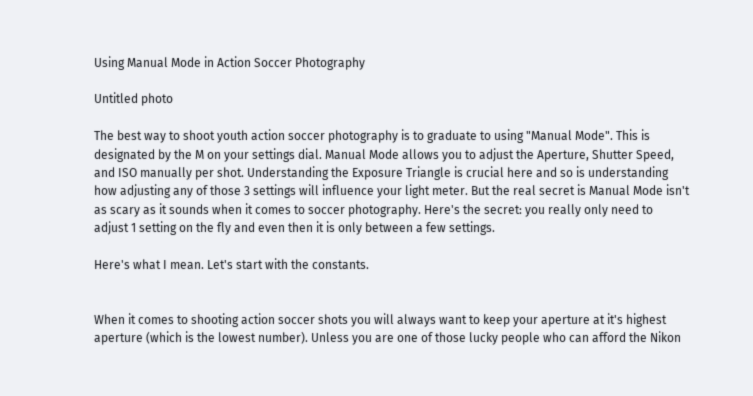Using Manual Mode in Action Soccer Photography

Untitled photo

The best way to shoot youth action soccer photography is to graduate to using "Manual Mode". This is designated by the M on your settings dial. Manual Mode allows you to adjust the Aperture, Shutter Speed, and ISO manually per shot. Understanding the Exposure Triangle is crucial here and so is understanding how adjusting any of those 3 settings will influence your light meter. But the real secret is Manual Mode isn't as scary as it sounds when it comes to soccer photography. Here's the secret: you really only need to adjust 1 setting on the fly and even then it is only between a few settings.

Here's what I mean. Let's start with the constants.


When it comes to shooting action soccer shots you will always want to keep your aperture at it's highest aperture (which is the lowest number). Unless you are one of those lucky people who can afford the Nikon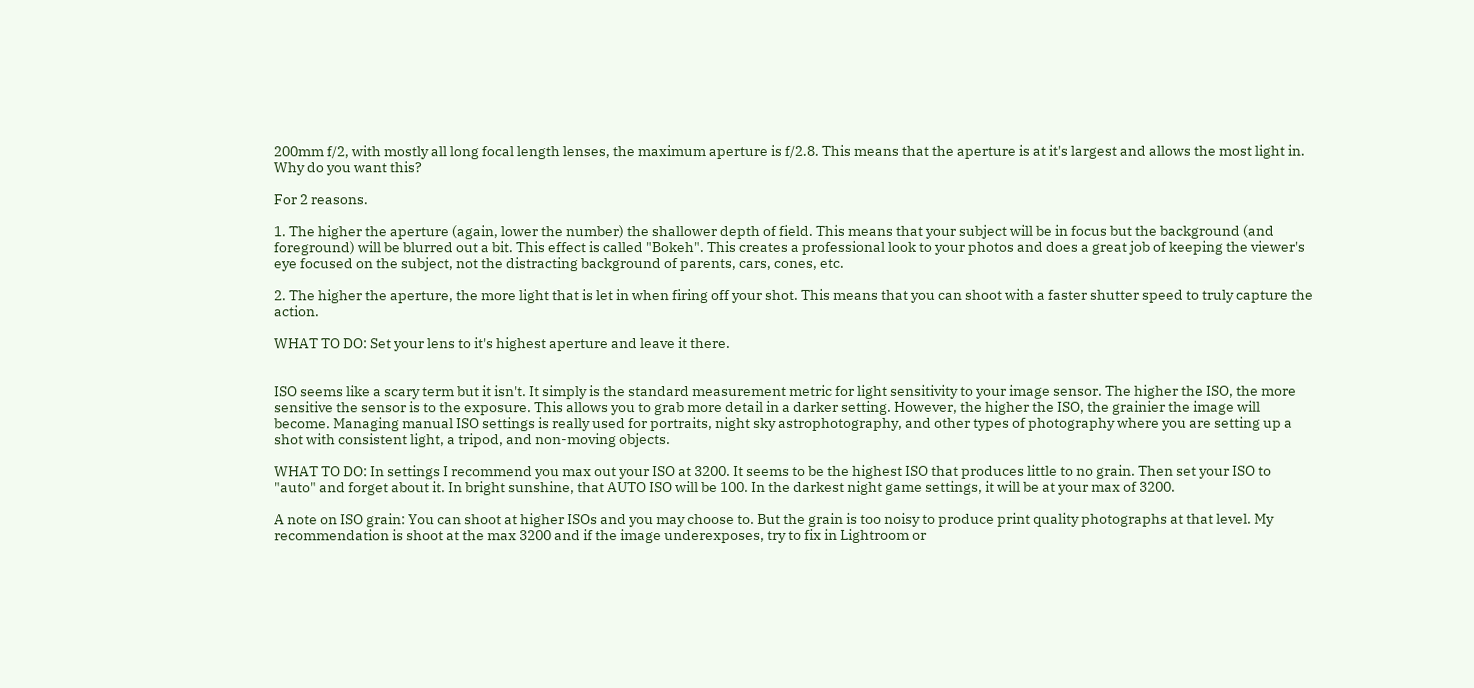200mm f/2, with mostly all long focal length lenses, the maximum aperture is f/2.8. This means that the aperture is at it's largest and allows the most light in. Why do you want this?

For 2 reasons.

1. The higher the aperture (again, lower the number) the shallower depth of field. This means that your subject will be in focus but the background (and foreground) will be blurred out a bit. This effect is called "Bokeh". This creates a professional look to your photos and does a great job of keeping the viewer's eye focused on the subject, not the distracting background of parents, cars, cones, etc.

2. The higher the aperture, the more light that is let in when firing off your shot. This means that you can shoot with a faster shutter speed to truly capture the action.

WHAT TO DO: Set your lens to it's highest aperture and leave it there.


ISO seems like a scary term but it isn't. It simply is the standard measurement metric for light sensitivity to your image sensor. The higher the ISO, the more sensitive the sensor is to the exposure. This allows you to grab more detail in a darker setting. However, the higher the ISO, the grainier the image will become. Managing manual ISO settings is really used for portraits, night sky astrophotography, and other types of photography where you are setting up a shot with consistent light, a tripod, and non-moving objects.

WHAT TO DO: In settings I recommend you max out your ISO at 3200. It seems to be the highest ISO that produces little to no grain. Then set your ISO to "auto" and forget about it. In bright sunshine, that AUTO ISO will be 100. In the darkest night game settings, it will be at your max of 3200.

A note on ISO grain: You can shoot at higher ISOs and you may choose to. But the grain is too noisy to produce print quality photographs at that level. My recommendation is shoot at the max 3200 and if the image underexposes, try to fix in Lightroom or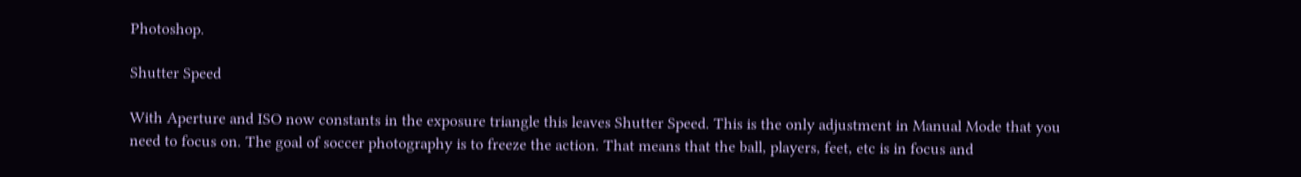Photoshop.

Shutter Speed

With Aperture and ISO now constants in the exposure triangle this leaves Shutter Speed. This is the only adjustment in Manual Mode that you need to focus on. The goal of soccer photography is to freeze the action. That means that the ball, players, feet, etc is in focus and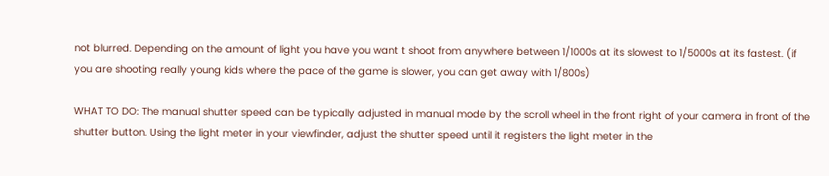not blurred. Depending on the amount of light you have you want t shoot from anywhere between 1/1000s at its slowest to 1/5000s at its fastest. (if you are shooting really young kids where the pace of the game is slower, you can get away with 1/800s)

WHAT TO DO: The manual shutter speed can be typically adjusted in manual mode by the scroll wheel in the front right of your camera in front of the shutter button. Using the light meter in your viewfinder, adjust the shutter speed until it registers the light meter in the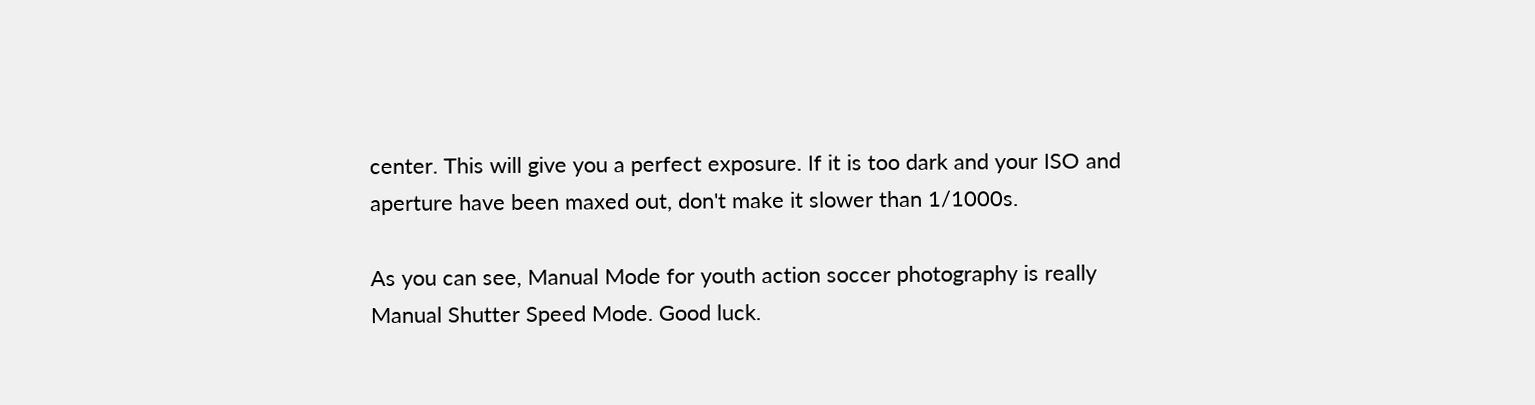center. This will give you a perfect exposure. If it is too dark and your ISO and aperture have been maxed out, don't make it slower than 1/1000s.

As you can see, Manual Mode for youth action soccer photography is really Manual Shutter Speed Mode. Good luck.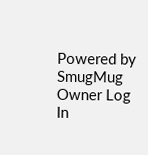Powered by SmugMug Owner Log In